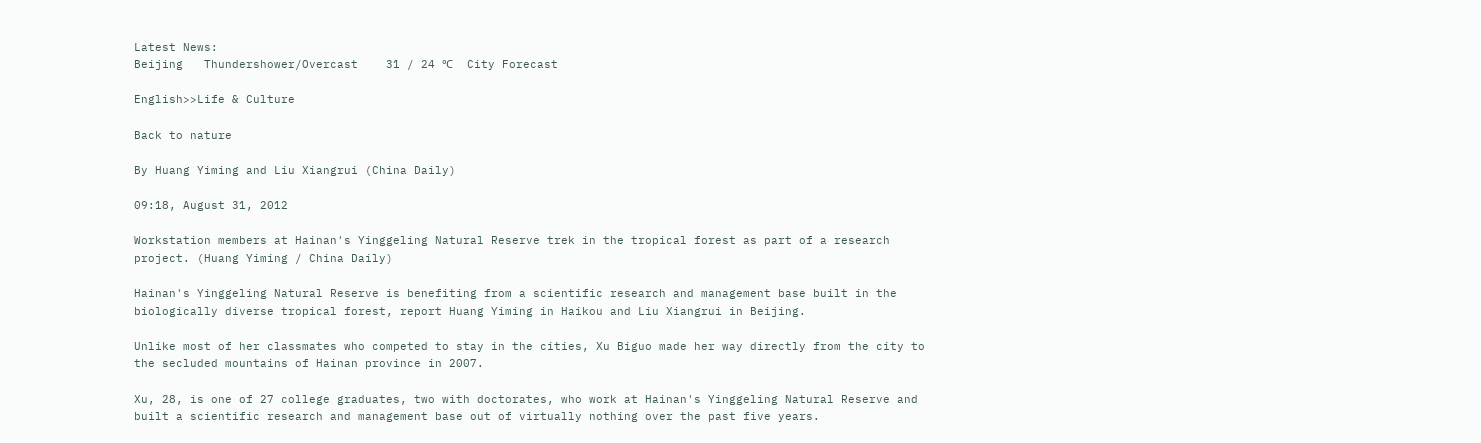Latest News:
Beijing   Thundershower/Overcast    31 / 24 ℃  City Forecast

English>>Life & Culture

Back to nature

By Huang Yiming and Liu Xiangrui (China Daily)

09:18, August 31, 2012

Workstation members at Hainan's Yinggeling Natural Reserve trek in the tropical forest as part of a research project. (Huang Yiming / China Daily)

Hainan's Yinggeling Natural Reserve is benefiting from a scientific research and management base built in the biologically diverse tropical forest, report Huang Yiming in Haikou and Liu Xiangrui in Beijing.

Unlike most of her classmates who competed to stay in the cities, Xu Biguo made her way directly from the city to the secluded mountains of Hainan province in 2007.

Xu, 28, is one of 27 college graduates, two with doctorates, who work at Hainan's Yinggeling Natural Reserve and built a scientific research and management base out of virtually nothing over the past five years.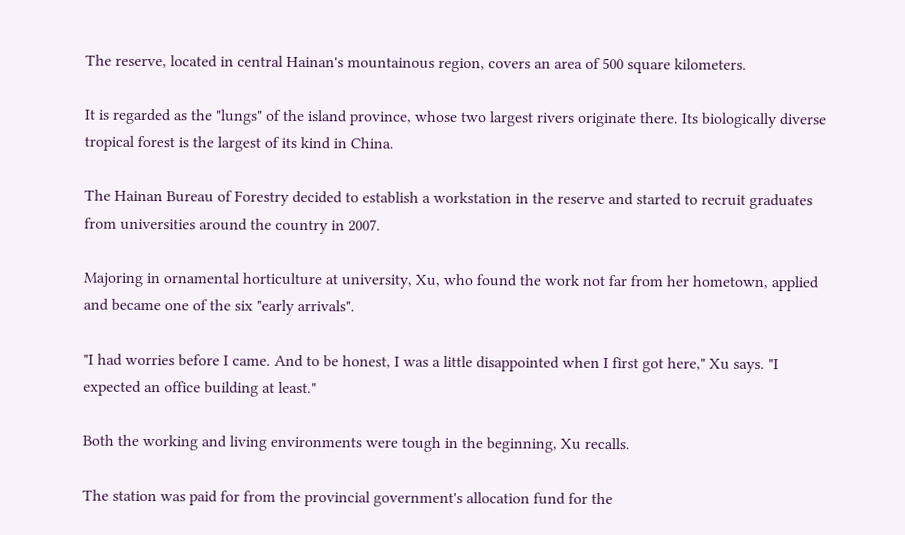The reserve, located in central Hainan's mountainous region, covers an area of 500 square kilometers.

It is regarded as the "lungs" of the island province, whose two largest rivers originate there. Its biologically diverse tropical forest is the largest of its kind in China.

The Hainan Bureau of Forestry decided to establish a workstation in the reserve and started to recruit graduates from universities around the country in 2007.

Majoring in ornamental horticulture at university, Xu, who found the work not far from her hometown, applied and became one of the six "early arrivals".

"I had worries before I came. And to be honest, I was a little disappointed when I first got here," Xu says. "I expected an office building at least."

Both the working and living environments were tough in the beginning, Xu recalls.

The station was paid for from the provincial government's allocation fund for the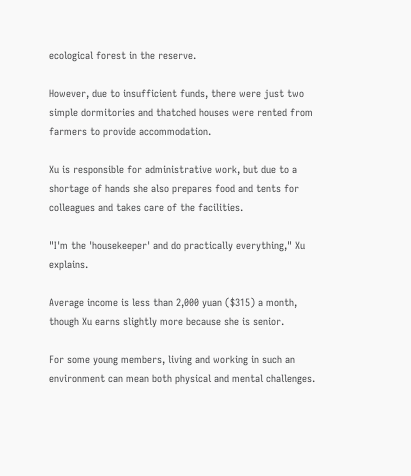ecological forest in the reserve.

However, due to insufficient funds, there were just two simple dormitories and thatched houses were rented from farmers to provide accommodation.

Xu is responsible for administrative work, but due to a shortage of hands she also prepares food and tents for colleagues and takes care of the facilities.

"I'm the 'housekeeper' and do practically everything," Xu explains.

Average income is less than 2,000 yuan ($315) a month, though Xu earns slightly more because she is senior.

For some young members, living and working in such an environment can mean both physical and mental challenges.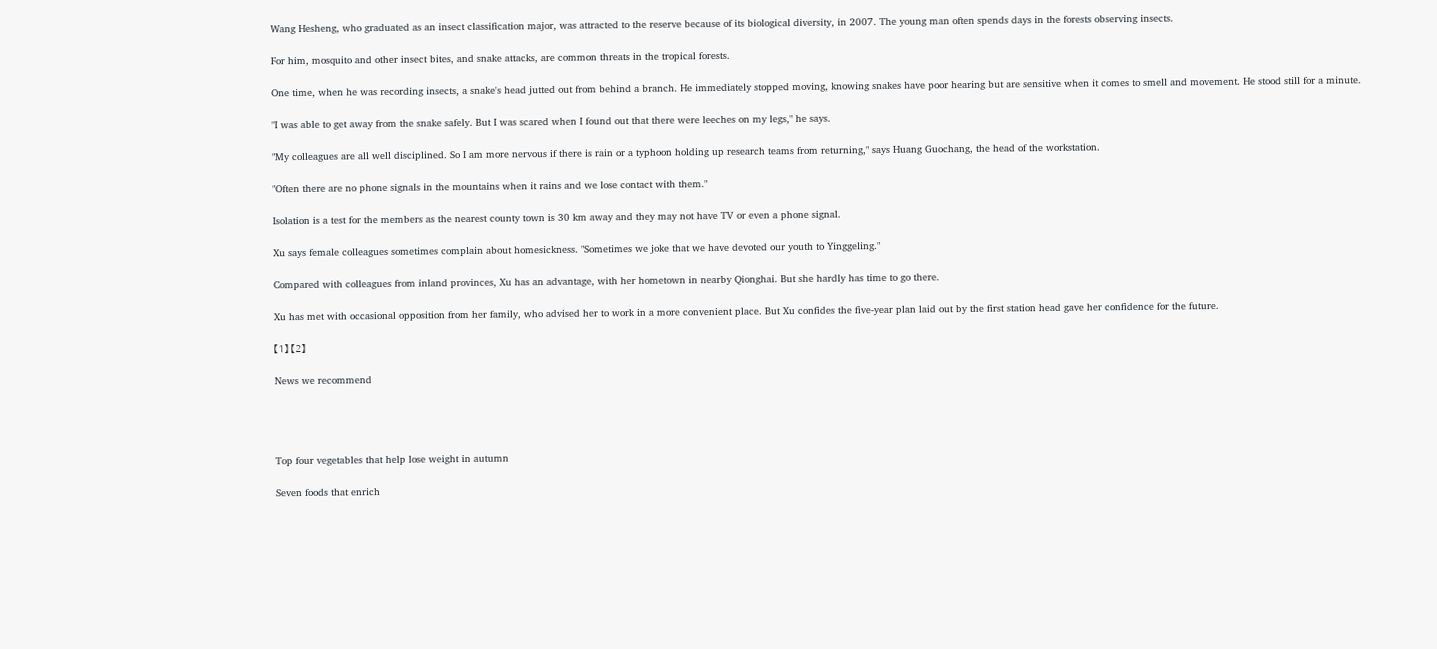Wang Hesheng, who graduated as an insect classification major, was attracted to the reserve because of its biological diversity, in 2007. The young man often spends days in the forests observing insects.

For him, mosquito and other insect bites, and snake attacks, are common threats in the tropical forests.

One time, when he was recording insects, a snake's head jutted out from behind a branch. He immediately stopped moving, knowing snakes have poor hearing but are sensitive when it comes to smell and movement. He stood still for a minute.

"I was able to get away from the snake safely. But I was scared when I found out that there were leeches on my legs," he says.

"My colleagues are all well disciplined. So I am more nervous if there is rain or a typhoon holding up research teams from returning," says Huang Guochang, the head of the workstation.

"Often there are no phone signals in the mountains when it rains and we lose contact with them."

Isolation is a test for the members as the nearest county town is 30 km away and they may not have TV or even a phone signal.

Xu says female colleagues sometimes complain about homesickness. "Sometimes we joke that we have devoted our youth to Yinggeling."

Compared with colleagues from inland provinces, Xu has an advantage, with her hometown in nearby Qionghai. But she hardly has time to go there.

Xu has met with occasional opposition from her family, who advised her to work in a more convenient place. But Xu confides the five-year plan laid out by the first station head gave her confidence for the future.

【1】 【2】

News we recommend




Top four vegetables that help lose weight in autumn

Seven foods that enrich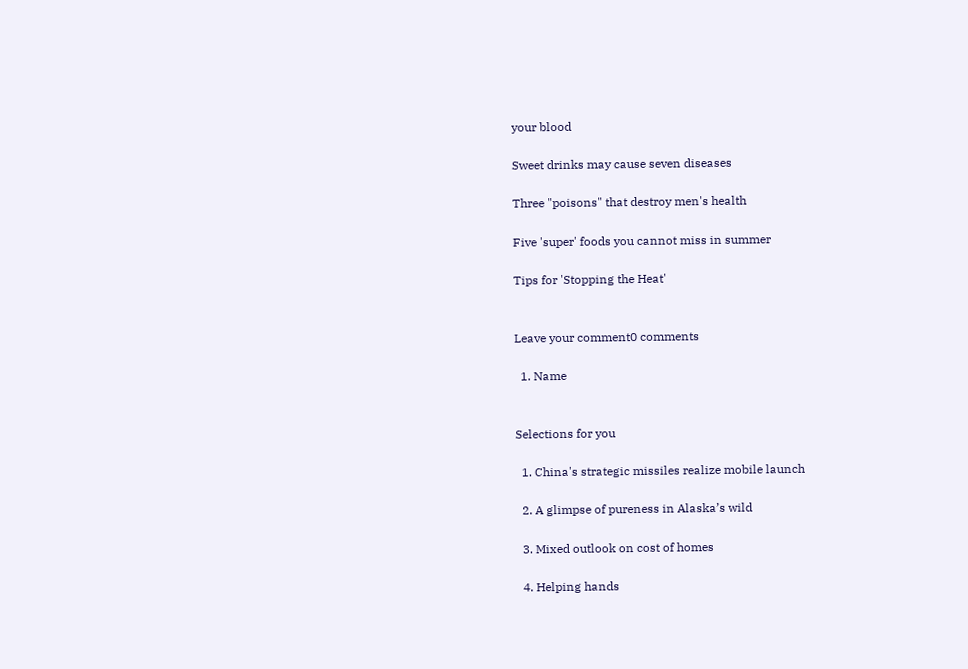your blood

Sweet drinks may cause seven diseases

Three "poisons" that destroy men's health

Five 'super' foods you cannot miss in summer

Tips for 'Stopping the Heat'


Leave your comment0 comments

  1. Name


Selections for you

  1. China's strategic missiles realize mobile launch

  2. A glimpse of pureness in Alaska’s wild

  3. Mixed outlook on cost of homes

  4. Helping hands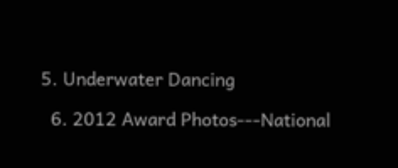5. Underwater Dancing

  6. 2012 Award Photos---National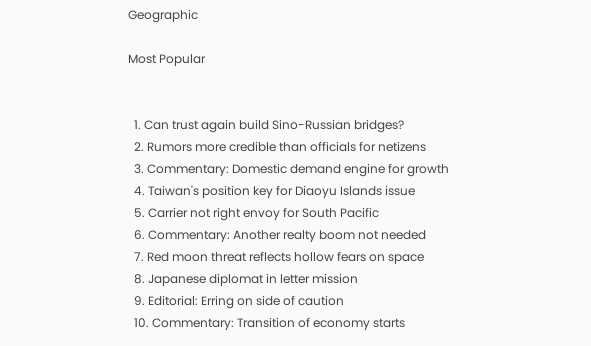Geographic

Most Popular


  1. Can trust again build Sino-Russian bridges?
  2. Rumors more credible than officials for netizens
  3. Commentary: Domestic demand engine for growth
  4. Taiwan's position key for Diaoyu Islands issue
  5. Carrier not right envoy for South Pacific
  6. Commentary: Another realty boom not needed
  7. Red moon threat reflects hollow fears on space
  8. Japanese diplomat in letter mission
  9. Editorial: Erring on side of caution
  10. Commentary: Transition of economy starts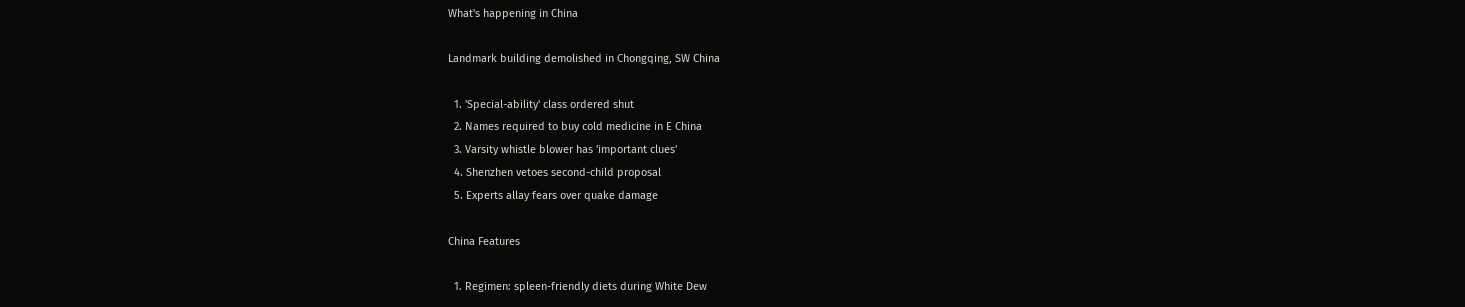What's happening in China

Landmark building demolished in Chongqing, SW China

  1. 'Special-ability' class ordered shut
  2. Names required to buy cold medicine in E China
  3. Varsity whistle blower has 'important clues'
  4. Shenzhen vetoes second-child proposal
  5. Experts allay fears over quake damage

China Features

  1. Regimen: spleen-friendly diets during White Dew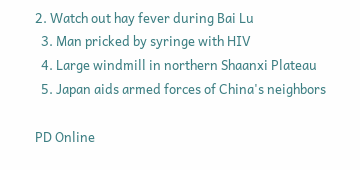2. Watch out hay fever during Bai Lu
  3. Man pricked by syringe with HIV
  4. Large windmill in northern Shaanxi Plateau
  5. Japan aids armed forces of China's neighbors

PD Online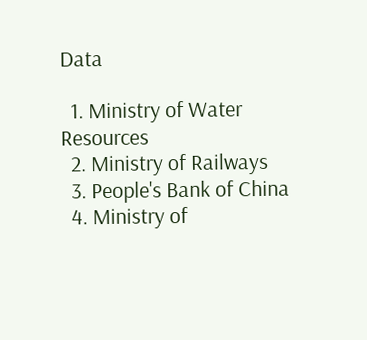Data

  1. Ministry of Water Resources
  2. Ministry of Railways
  3. People's Bank of China
  4. Ministry of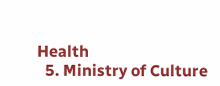Health
  5. Ministry of Culture